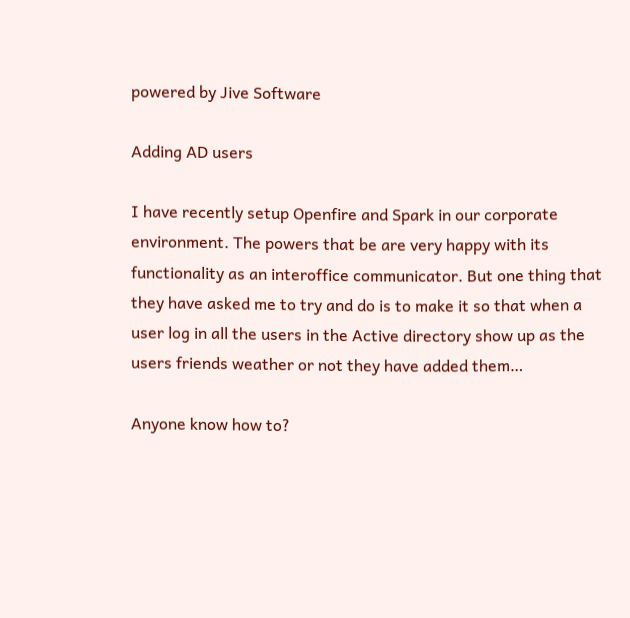powered by Jive Software

Adding AD users

I have recently setup Openfire and Spark in our corporate environment. The powers that be are very happy with its functionality as an interoffice communicator. But one thing that they have asked me to try and do is to make it so that when a user log in all the users in the Active directory show up as the users friends weather or not they have added them…

Anyone know how to?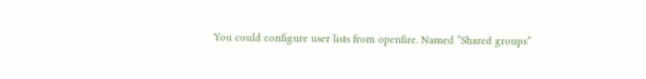You could configure user lists from openfire. Named “Shared groups”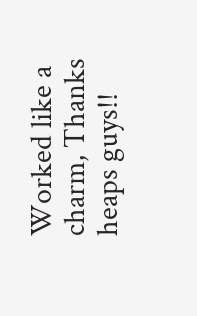Worked like a charm, Thanks heaps guys!!